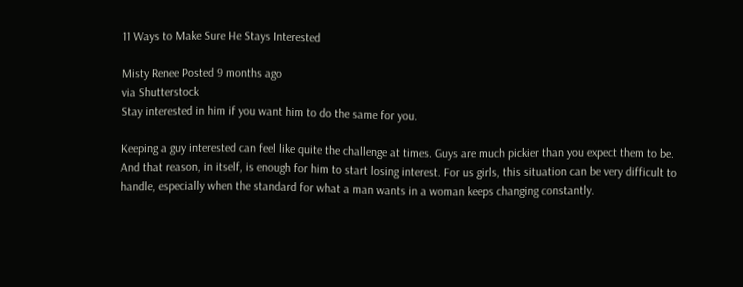11 Ways to Make Sure He Stays Interested

Misty Renee Posted 9 months ago
via Shutterstock
Stay interested in him if you want him to do the same for you.

Keeping a guy interested can feel like quite the challenge at times. Guys are much pickier than you expect them to be. And that reason, in itself, is enough for him to start losing interest. For us girls, this situation can be very difficult to handle, especially when the standard for what a man wants in a woman keeps changing constantly.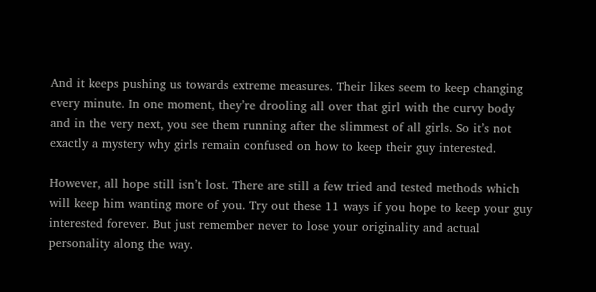And it keeps pushing us towards extreme measures. Their likes seem to keep changing every minute. In one moment, they’re drooling all over that girl with the curvy body and in the very next, you see them running after the slimmest of all girls. So it’s not exactly a mystery why girls remain confused on how to keep their guy interested.

However, all hope still isn’t lost. There are still a few tried and tested methods which will keep him wanting more of you. Try out these 11 ways if you hope to keep your guy interested forever. But just remember never to lose your originality and actual personality along the way.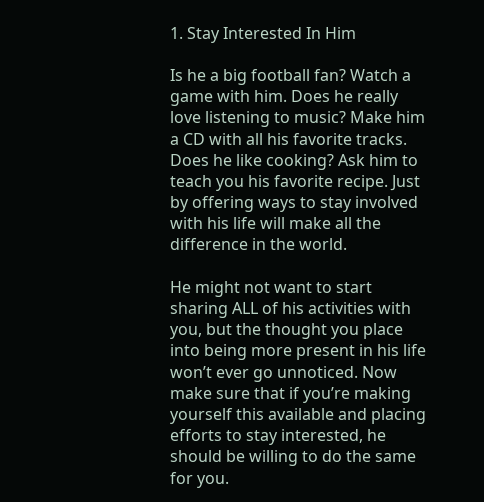1. Stay Interested In Him

Is he a big football fan? Watch a game with him. Does he really love listening to music? Make him a CD with all his favorite tracks. Does he like cooking? Ask him to teach you his favorite recipe. Just by offering ways to stay involved with his life will make all the difference in the world.

He might not want to start sharing ALL of his activities with you, but the thought you place into being more present in his life won’t ever go unnoticed. Now make sure that if you’re making yourself this available and placing efforts to stay interested, he should be willing to do the same for you.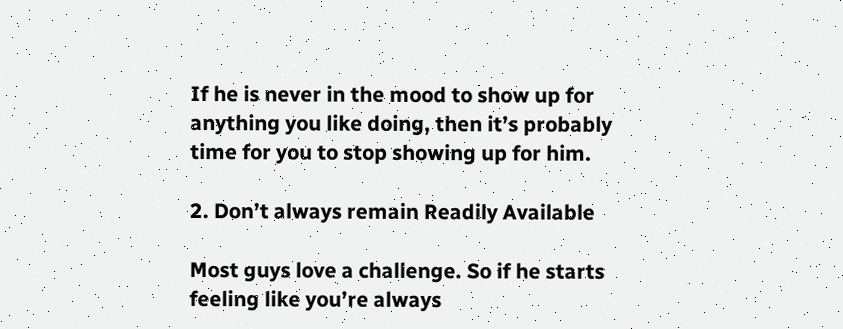If he is never in the mood to show up for anything you like doing, then it’s probably time for you to stop showing up for him.

2. Don’t always remain Readily Available

Most guys love a challenge. So if he starts feeling like you’re always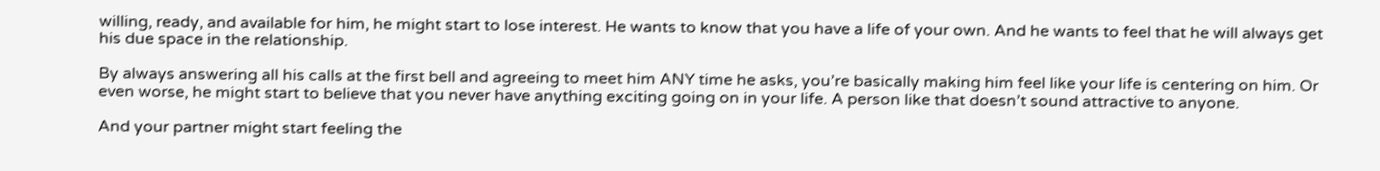willing, ready, and available for him, he might start to lose interest. He wants to know that you have a life of your own. And he wants to feel that he will always get his due space in the relationship.

By always answering all his calls at the first bell and agreeing to meet him ANY time he asks, you’re basically making him feel like your life is centering on him. Or even worse, he might start to believe that you never have anything exciting going on in your life. A person like that doesn’t sound attractive to anyone.

And your partner might start feeling the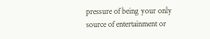pressure of being your only source of entertainment or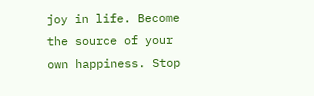joy in life. Become the source of your own happiness. Stop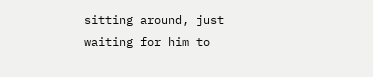sitting around, just waiting for him to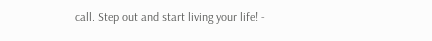call. Step out and start living your life! -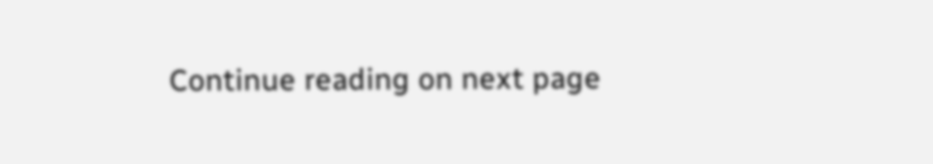Continue reading on next page